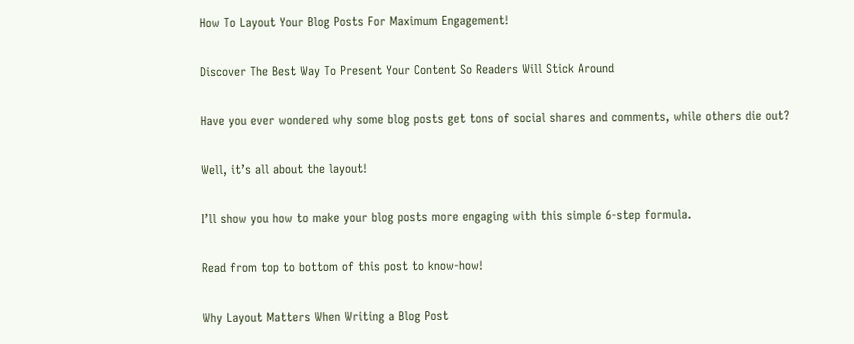How To Layout Your Blog Posts For Maximum Engagement!

Discover The Best Way To Present Your Content So Readers Will Stick Around

Have you ever wondered why some blog posts get tons of social shares and comments, while others die out?

Well, it’s all about the layout!

I’ll show you how to make your blog posts more engaging with this simple 6-step formula.

Read from top to bottom of this post to know-how!

Why Layout Matters When Writing a Blog Post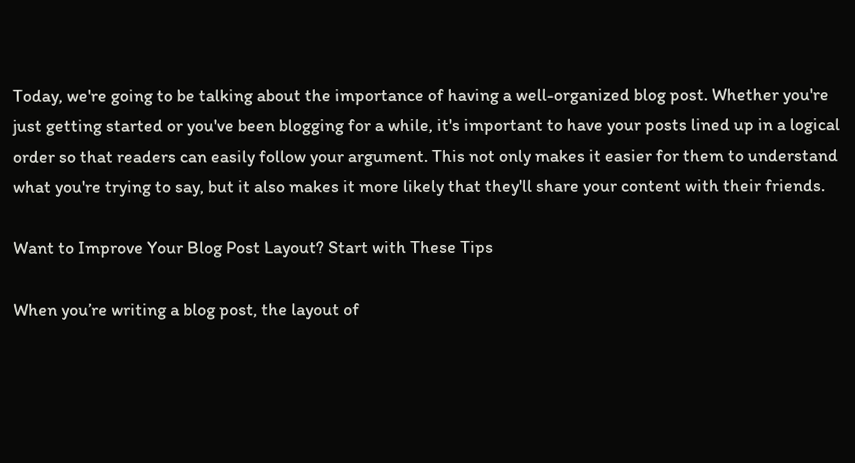Today, we're going to be talking about the importance of having a well-organized blog post. Whether you're just getting started or you've been blogging for a while, it's important to have your posts lined up in a logical order so that readers can easily follow your argument. This not only makes it easier for them to understand what you're trying to say, but it also makes it more likely that they'll share your content with their friends.

Want to Improve Your Blog Post Layout? Start with These Tips

When you’re writing a blog post, the layout of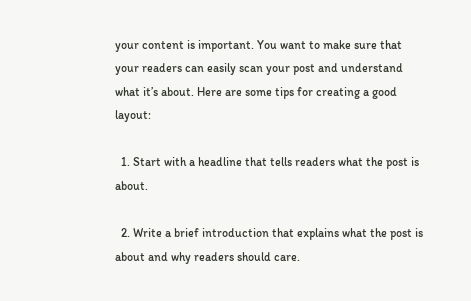your content is important. You want to make sure that your readers can easily scan your post and understand what it’s about. Here are some tips for creating a good layout:

  1. Start with a headline that tells readers what the post is about.

  2. Write a brief introduction that explains what the post is about and why readers should care.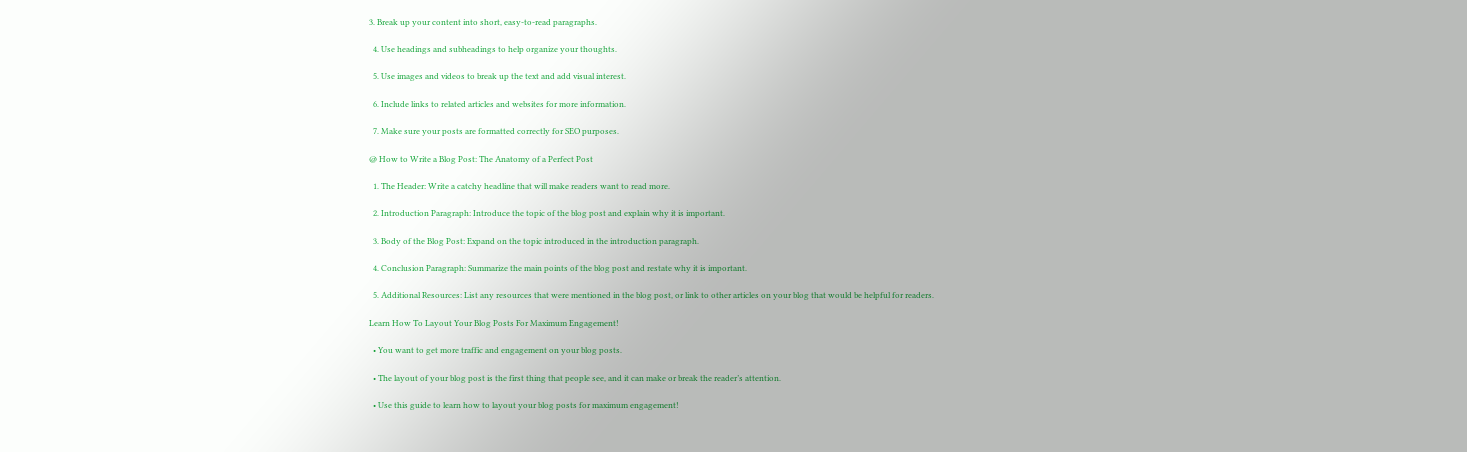3. Break up your content into short, easy-to-read paragraphs.

  4. Use headings and subheadings to help organize your thoughts.

  5. Use images and videos to break up the text and add visual interest.

  6. Include links to related articles and websites for more information.

  7. Make sure your posts are formatted correctly for SEO purposes.

@ How to Write a Blog Post: The Anatomy of a Perfect Post

  1. The Header: Write a catchy headline that will make readers want to read more.

  2. Introduction Paragraph: Introduce the topic of the blog post and explain why it is important.

  3. Body of the Blog Post: Expand on the topic introduced in the introduction paragraph.

  4. Conclusion Paragraph: Summarize the main points of the blog post and restate why it is important.

  5. Additional Resources: List any resources that were mentioned in the blog post, or link to other articles on your blog that would be helpful for readers.

Learn How To Layout Your Blog Posts For Maximum Engagement!

  • You want to get more traffic and engagement on your blog posts.

  • The layout of your blog post is the first thing that people see, and it can make or break the reader’s attention.

  • Use this guide to learn how to layout your blog posts for maximum engagement!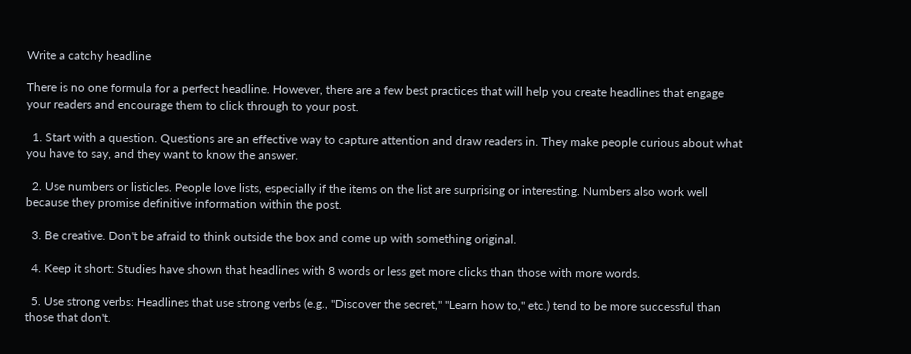Write a catchy headline

There is no one formula for a perfect headline. However, there are a few best practices that will help you create headlines that engage your readers and encourage them to click through to your post.

  1. Start with a question. Questions are an effective way to capture attention and draw readers in. They make people curious about what you have to say, and they want to know the answer.

  2. Use numbers or listicles. People love lists, especially if the items on the list are surprising or interesting. Numbers also work well because they promise definitive information within the post.

  3. Be creative. Don't be afraid to think outside the box and come up with something original.

  4. Keep it short: Studies have shown that headlines with 8 words or less get more clicks than those with more words.

  5. Use strong verbs: Headlines that use strong verbs (e.g., "Discover the secret," "Learn how to," etc.) tend to be more successful than those that don't.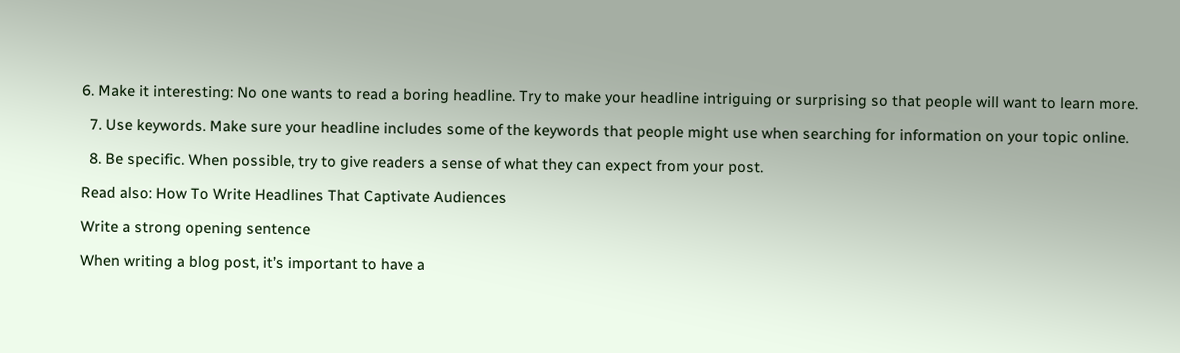6. Make it interesting: No one wants to read a boring headline. Try to make your headline intriguing or surprising so that people will want to learn more.

  7. Use keywords. Make sure your headline includes some of the keywords that people might use when searching for information on your topic online.

  8. Be specific. When possible, try to give readers a sense of what they can expect from your post.

Read also: How To Write Headlines That Captivate Audiences

Write a strong opening sentence

When writing a blog post, it’s important to have a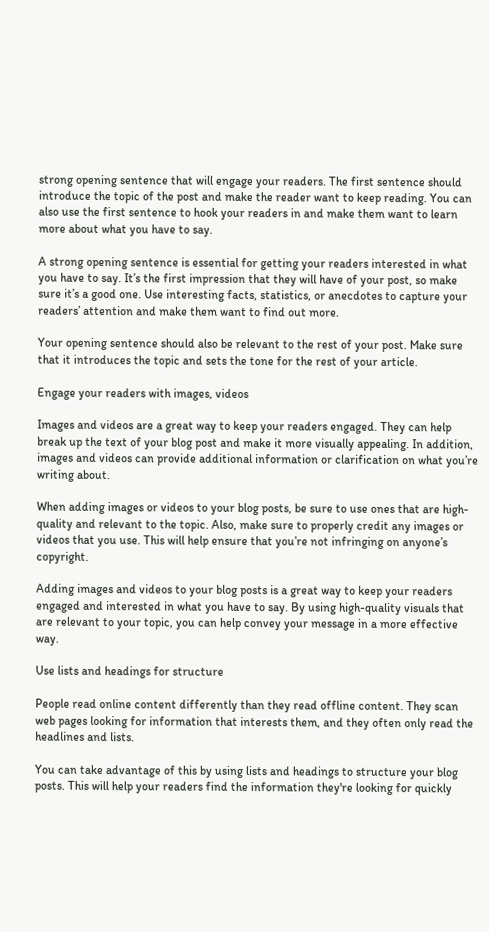strong opening sentence that will engage your readers. The first sentence should introduce the topic of the post and make the reader want to keep reading. You can also use the first sentence to hook your readers in and make them want to learn more about what you have to say.

A strong opening sentence is essential for getting your readers interested in what you have to say. It’s the first impression that they will have of your post, so make sure it’s a good one. Use interesting facts, statistics, or anecdotes to capture your readers’ attention and make them want to find out more.

Your opening sentence should also be relevant to the rest of your post. Make sure that it introduces the topic and sets the tone for the rest of your article.

Engage your readers with images, videos

Images and videos are a great way to keep your readers engaged. They can help break up the text of your blog post and make it more visually appealing. In addition, images and videos can provide additional information or clarification on what you’re writing about.

When adding images or videos to your blog posts, be sure to use ones that are high-quality and relevant to the topic. Also, make sure to properly credit any images or videos that you use. This will help ensure that you’re not infringing on anyone’s copyright.

Adding images and videos to your blog posts is a great way to keep your readers engaged and interested in what you have to say. By using high-quality visuals that are relevant to your topic, you can help convey your message in a more effective way.

Use lists and headings for structure

People read online content differently than they read offline content. They scan web pages looking for information that interests them, and they often only read the headlines and lists.

You can take advantage of this by using lists and headings to structure your blog posts. This will help your readers find the information they're looking for quickly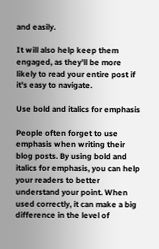and easily.

It will also help keep them engaged, as they'll be more likely to read your entire post if it's easy to navigate.

Use bold and italics for emphasis

People often forget to use emphasis when writing their blog posts. By using bold and italics for emphasis, you can help your readers to better understand your point. When used correctly, it can make a big difference in the level of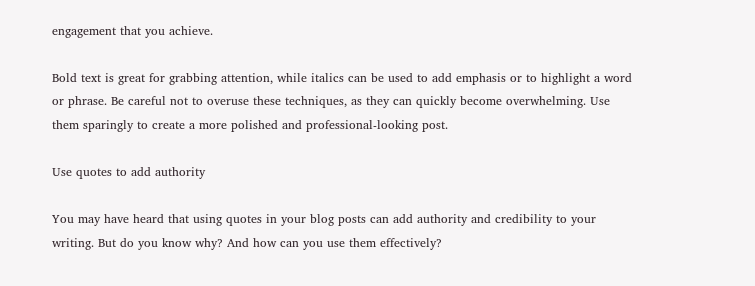engagement that you achieve.

Bold text is great for grabbing attention, while italics can be used to add emphasis or to highlight a word or phrase. Be careful not to overuse these techniques, as they can quickly become overwhelming. Use them sparingly to create a more polished and professional-looking post.

Use quotes to add authority

You may have heard that using quotes in your blog posts can add authority and credibility to your writing. But do you know why? And how can you use them effectively?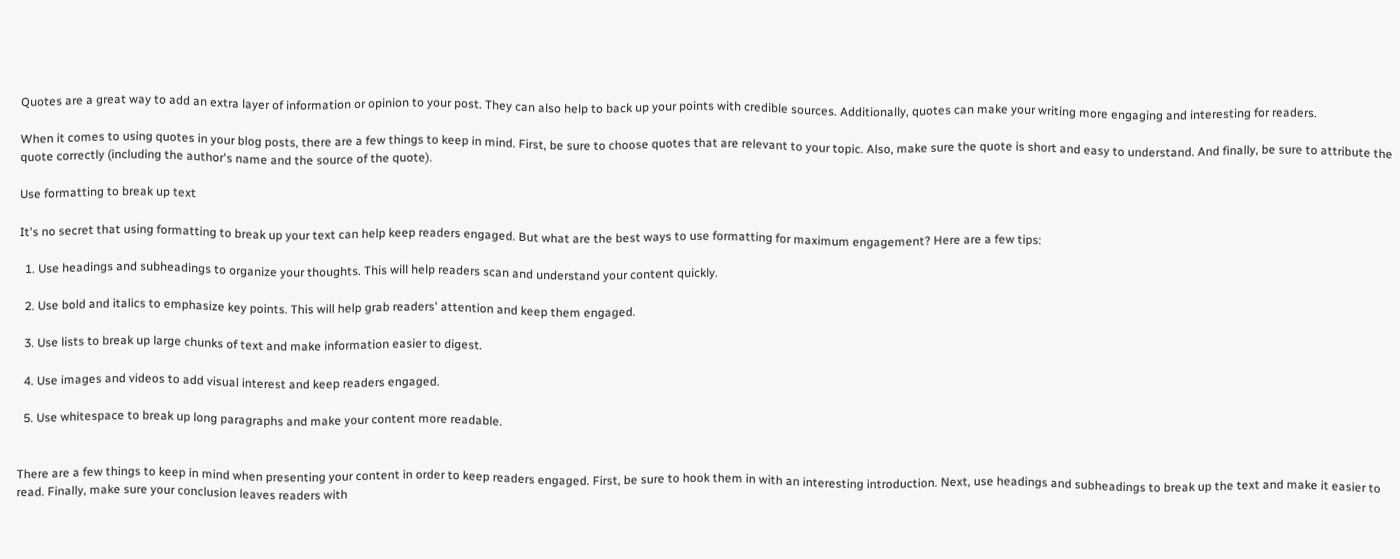Quotes are a great way to add an extra layer of information or opinion to your post. They can also help to back up your points with credible sources. Additionally, quotes can make your writing more engaging and interesting for readers.

When it comes to using quotes in your blog posts, there are a few things to keep in mind. First, be sure to choose quotes that are relevant to your topic. Also, make sure the quote is short and easy to understand. And finally, be sure to attribute the quote correctly (including the author's name and the source of the quote).

Use formatting to break up text

It's no secret that using formatting to break up your text can help keep readers engaged. But what are the best ways to use formatting for maximum engagement? Here are a few tips:

  1. Use headings and subheadings to organize your thoughts. This will help readers scan and understand your content quickly.

  2. Use bold and italics to emphasize key points. This will help grab readers' attention and keep them engaged.

  3. Use lists to break up large chunks of text and make information easier to digest.

  4. Use images and videos to add visual interest and keep readers engaged.

  5. Use whitespace to break up long paragraphs and make your content more readable.


There are a few things to keep in mind when presenting your content in order to keep readers engaged. First, be sure to hook them in with an interesting introduction. Next, use headings and subheadings to break up the text and make it easier to read. Finally, make sure your conclusion leaves readers with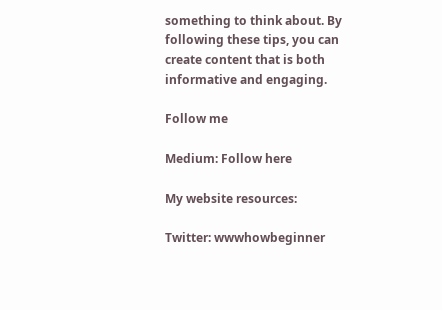something to think about. By following these tips, you can create content that is both informative and engaging.

Follow me

Medium: Follow here

My website resources:

Twitter: wwwhowbeginner